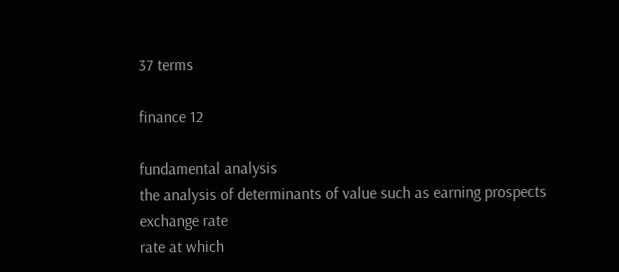37 terms

finance 12

fundamental analysis
the analysis of determinants of value such as earning prospects
exchange rate
rate at which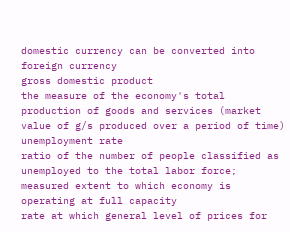domestic currency can be converted into foreign currency
gross domestic product
the measure of the economy's total production of goods and services (market value of g/s produced over a period of time)
unemployment rate
ratio of the number of people classified as unemployed to the total labor force; measured extent to which economy is operating at full capacity
rate at which general level of prices for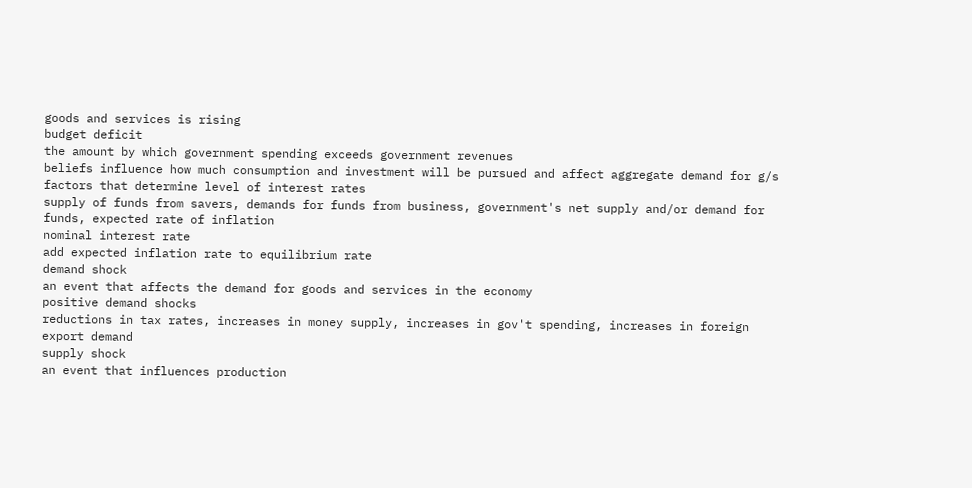goods and services is rising
budget deficit
the amount by which government spending exceeds government revenues
beliefs influence how much consumption and investment will be pursued and affect aggregate demand for g/s
factors that determine level of interest rates
supply of funds from savers, demands for funds from business, government's net supply and/or demand for funds, expected rate of inflation
nominal interest rate
add expected inflation rate to equilibrium rate
demand shock
an event that affects the demand for goods and services in the economy
positive demand shocks
reductions in tax rates, increases in money supply, increases in gov't spending, increases in foreign export demand
supply shock
an event that influences production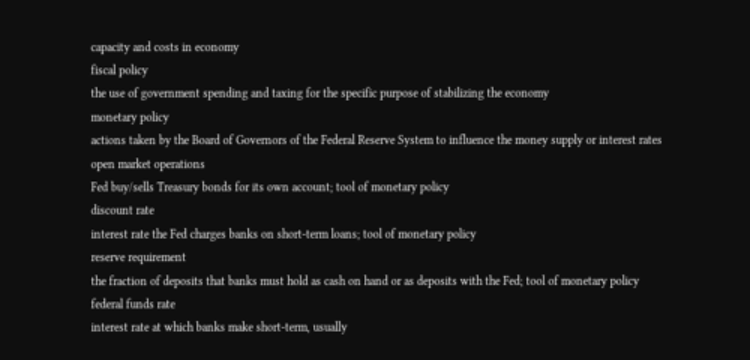capacity and costs in economy
fiscal policy
the use of government spending and taxing for the specific purpose of stabilizing the economy
monetary policy
actions taken by the Board of Governors of the Federal Reserve System to influence the money supply or interest rates
open market operations
Fed buy/sells Treasury bonds for its own account; tool of monetary policy
discount rate
interest rate the Fed charges banks on short-term loans; tool of monetary policy
reserve requirement
the fraction of deposits that banks must hold as cash on hand or as deposits with the Fed; tool of monetary policy
federal funds rate
interest rate at which banks make short-term, usually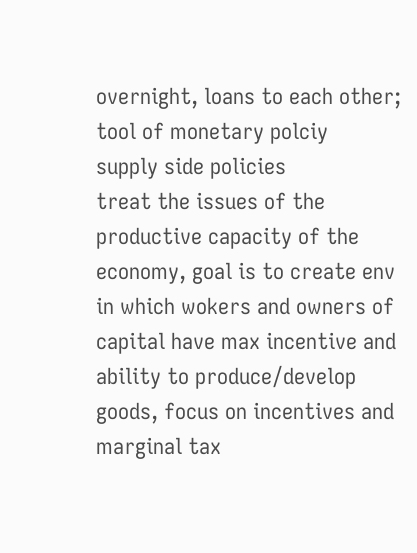overnight, loans to each other; tool of monetary polciy
supply side policies
treat the issues of the productive capacity of the economy, goal is to create env in which wokers and owners of capital have max incentive and ability to produce/develop goods, focus on incentives and marginal tax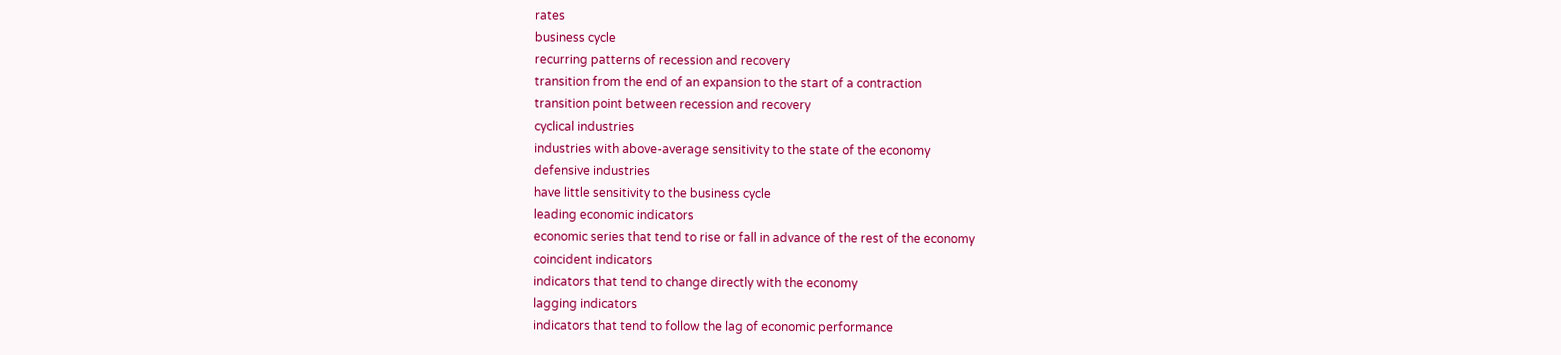rates
business cycle
recurring patterns of recession and recovery
transition from the end of an expansion to the start of a contraction
transition point between recession and recovery
cyclical industries
industries with above-average sensitivity to the state of the economy
defensive industries
have little sensitivity to the business cycle
leading economic indicators
economic series that tend to rise or fall in advance of the rest of the economy
coincident indicators
indicators that tend to change directly with the economy
lagging indicators
indicators that tend to follow the lag of economic performance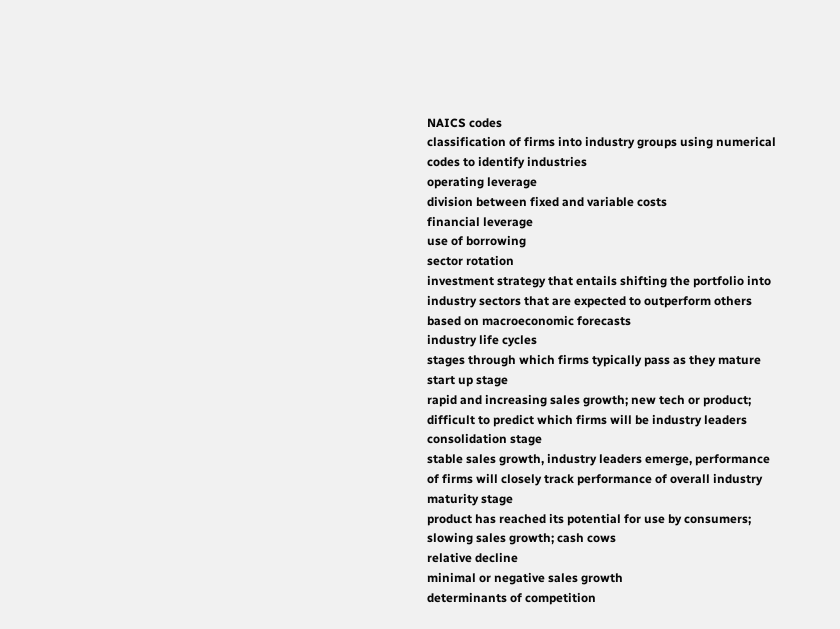NAICS codes
classification of firms into industry groups using numerical codes to identify industries
operating leverage
division between fixed and variable costs
financial leverage
use of borrowing
sector rotation
investment strategy that entails shifting the portfolio into industry sectors that are expected to outperform others based on macroeconomic forecasts
industry life cycles
stages through which firms typically pass as they mature
start up stage
rapid and increasing sales growth; new tech or product; difficult to predict which firms will be industry leaders
consolidation stage
stable sales growth, industry leaders emerge, performance of firms will closely track performance of overall industry
maturity stage
product has reached its potential for use by consumers; slowing sales growth; cash cows
relative decline
minimal or negative sales growth
determinants of competition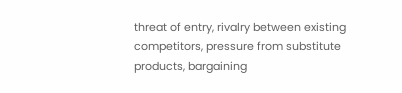threat of entry, rivalry between existing competitors, pressure from substitute products, bargaining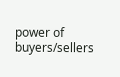power of buyers/sellers